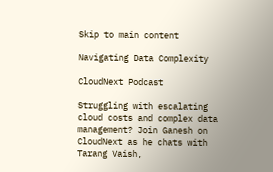Skip to main content

Navigating Data Complexity

CloudNext Podcast

Struggling with escalating cloud costs and complex data management? Join Ganesh on CloudNext as he chats with Tarang Vaish,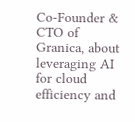Co-Founder & CTO of Granica, about leveraging AI for cloud efficiency and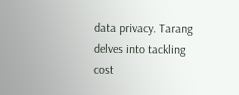data privacy. Tarang delves into tackling cost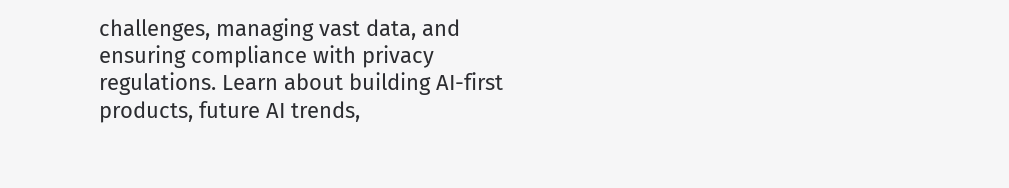challenges, managing vast data, and ensuring compliance with privacy regulations. Learn about building AI-first products, future AI trends,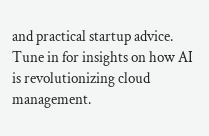and practical startup advice. Tune in for insights on how AI is revolutionizing cloud management.